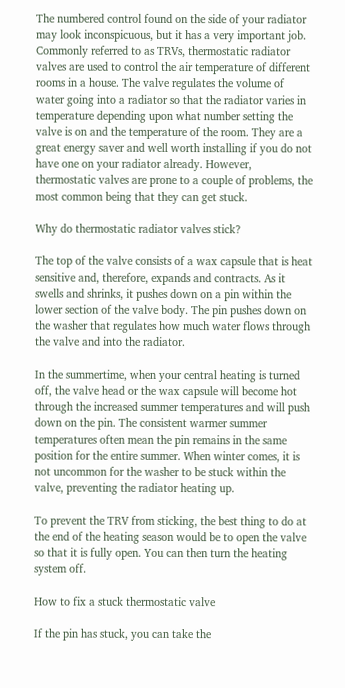The numbered control found on the side of your radiator may look inconspicuous, but it has a very important job. Commonly referred to as TRVs, thermostatic radiator valves are used to control the air temperature of different rooms in a house. The valve regulates the volume of water going into a radiator so that the radiator varies in temperature depending upon what number setting the valve is on and the temperature of the room. They are a great energy saver and well worth installing if you do not have one on your radiator already. However, thermostatic valves are prone to a couple of problems, the most common being that they can get stuck.

Why do thermostatic radiator valves stick?

The top of the valve consists of a wax capsule that is heat sensitive and, therefore, expands and contracts. As it swells and shrinks, it pushes down on a pin within the lower section of the valve body. The pin pushes down on the washer that regulates how much water flows through the valve and into the radiator.

In the summertime, when your central heating is turned off, the valve head or the wax capsule will become hot through the increased summer temperatures and will push down on the pin. The consistent warmer summer temperatures often mean the pin remains in the same position for the entire summer. When winter comes, it is not uncommon for the washer to be stuck within the valve, preventing the radiator heating up.

To prevent the TRV from sticking, the best thing to do at the end of the heating season would be to open the valve so that it is fully open. You can then turn the heating system off.

How to fix a stuck thermostatic valve

If the pin has stuck, you can take the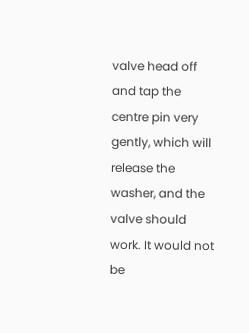valve head off and tap the centre pin very gently, which will release the washer, and the valve should work. It would not be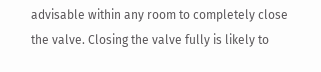advisable within any room to completely close the valve. Closing the valve fully is likely to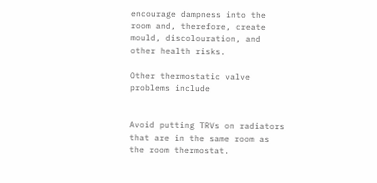encourage dampness into the room and, therefore, create mould, discolouration, and other health risks.

Other thermostatic valve
problems include


Avoid putting TRVs on radiators that are in the same room as the room thermostat.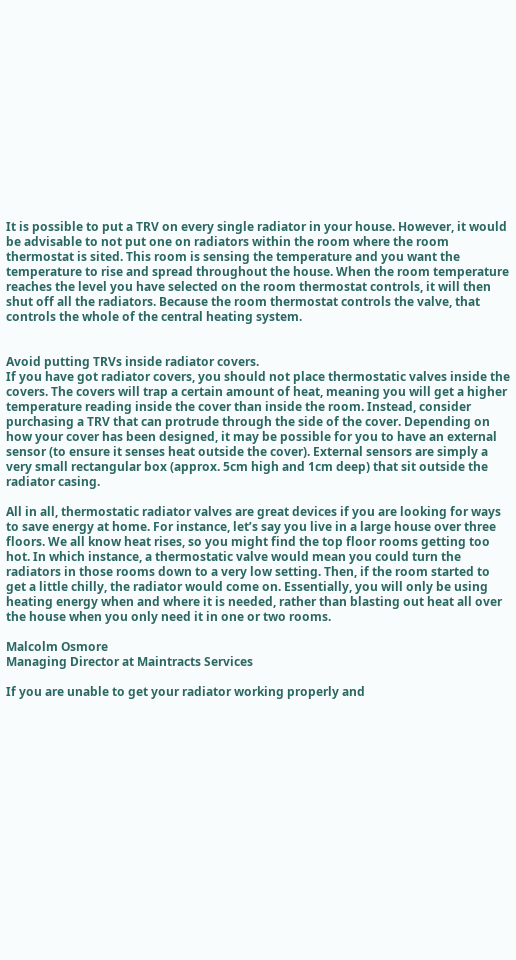It is possible to put a TRV on every single radiator in your house. However, it would be advisable to not put one on radiators within the room where the room thermostat is sited. This room is sensing the temperature and you want the temperature to rise and spread throughout the house. When the room temperature reaches the level you have selected on the room thermostat controls, it will then shut off all the radiators. Because the room thermostat controls the valve, that controls the whole of the central heating system.


Avoid putting TRVs inside radiator covers.
If you have got radiator covers, you should not place thermostatic valves inside the covers. The covers will trap a certain amount of heat, meaning you will get a higher temperature reading inside the cover than inside the room. Instead, consider purchasing a TRV that can protrude through the side of the cover. Depending on how your cover has been designed, it may be possible for you to have an external sensor (to ensure it senses heat outside the cover). External sensors are simply a very small rectangular box (approx. 5cm high and 1cm deep) that sit outside the radiator casing.

All in all, thermostatic radiator valves are great devices if you are looking for ways to save energy at home. For instance, let’s say you live in a large house over three floors. We all know heat rises, so you might find the top floor rooms getting too hot. In which instance, a thermostatic valve would mean you could turn the radiators in those rooms down to a very low setting. Then, if the room started to get a little chilly, the radiator would come on. Essentially, you will only be using heating energy when and where it is needed, rather than blasting out heat all over the house when you only need it in one or two rooms.

Malcolm Osmore
Managing Director at Maintracts Services

If you are unable to get your radiator working properly and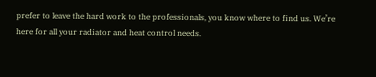prefer to leave the hard work to the professionals, you know where to find us. We’re here for all your radiator and heat control needs.